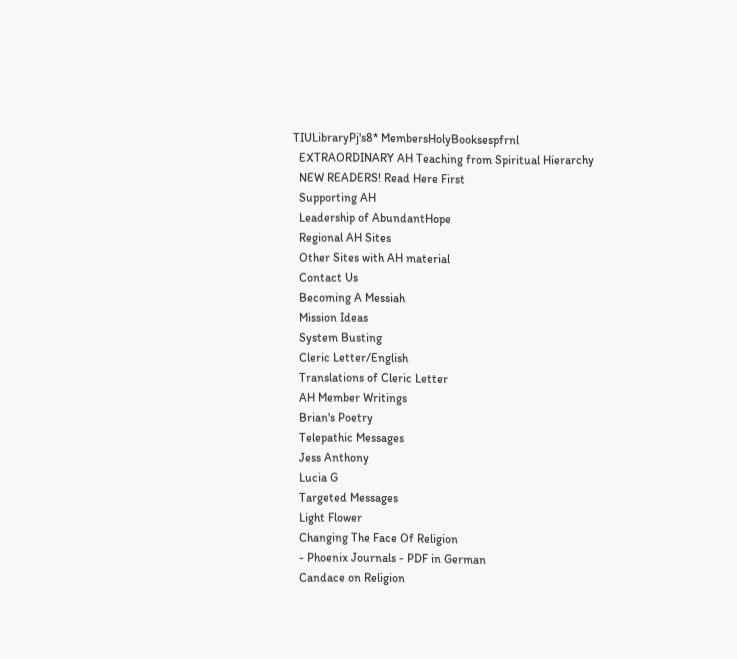TIULibraryPj's8* MembersHolyBooksespfrnl
  EXTRAORDINARY AH Teaching from Spiritual Hierarchy
  NEW READERS! Read Here First
  Supporting AH
  Leadership of AbundantHope
  Regional AH Sites
  Other Sites with AH material
  Contact Us
  Becoming A Messiah
  Mission Ideas
  System Busting
  Cleric Letter/English
  Translations of Cleric Letter
  AH Member Writings
  Brian's Poetry
  Telepathic Messages
  Jess Anthony
  Lucia G
  Targeted Messages
  Light Flower
  Changing The Face Of Religion
  - Phoenix Journals - PDF in German
  Candace on Religion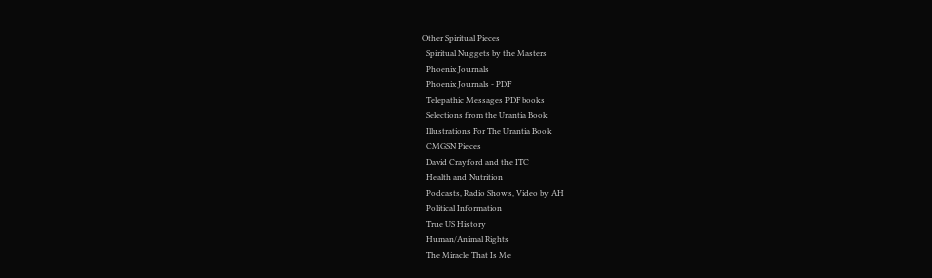Other Spiritual Pieces
  Spiritual Nuggets by the Masters
  Phoenix Journals
  Phoenix Journals - PDF
  Telepathic Messages PDF books
  Selections from the Urantia Book
  Illustrations For The Urantia Book
  CMGSN Pieces
  David Crayford and the ITC
  Health and Nutrition
  Podcasts, Radio Shows, Video by AH
  Political Information
  True US History
  Human/Animal Rights
  The Miracle That Is Me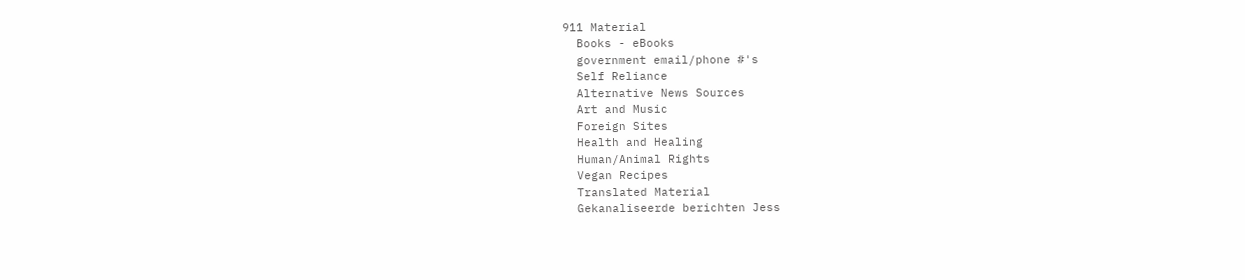911 Material
  Books - eBooks
  government email/phone #'s
  Self Reliance
  Alternative News Sources
  Art and Music
  Foreign Sites
  Health and Healing
  Human/Animal Rights
  Vegan Recipes
  Translated Material
  Gekanaliseerde berichten Jess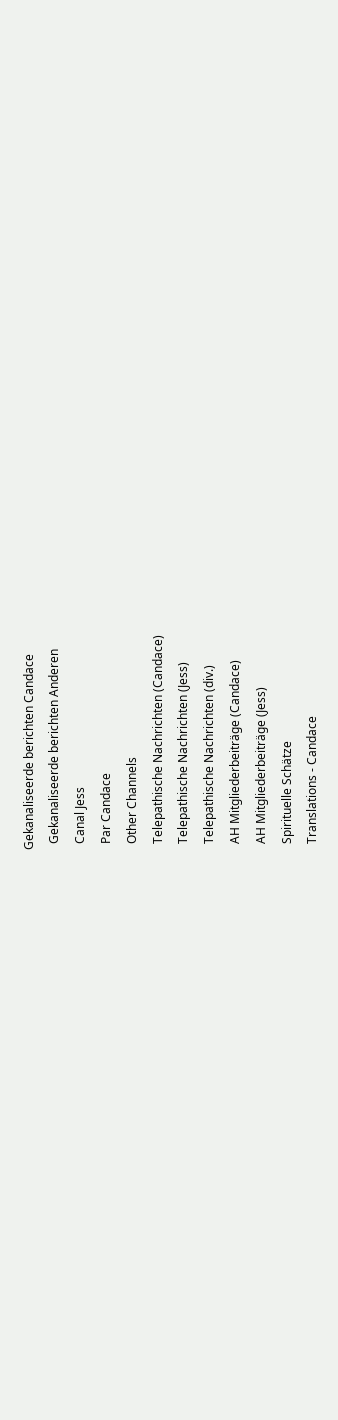Gekanaliseerde berichten Candace
  Gekanaliseerde berichten Anderen
  Canal Jess
  Par Candace
  Other Channels
  Telepathische Nachrichten (Candace)
  Telepathische Nachrichten (Jess)
  Telepathische Nachrichten (div.)
  AH Mitgliederbeiträge (Candace)
  AH Mitgliederbeiträge (Jess)
  Spirituelle Schätze
  Translations - Candace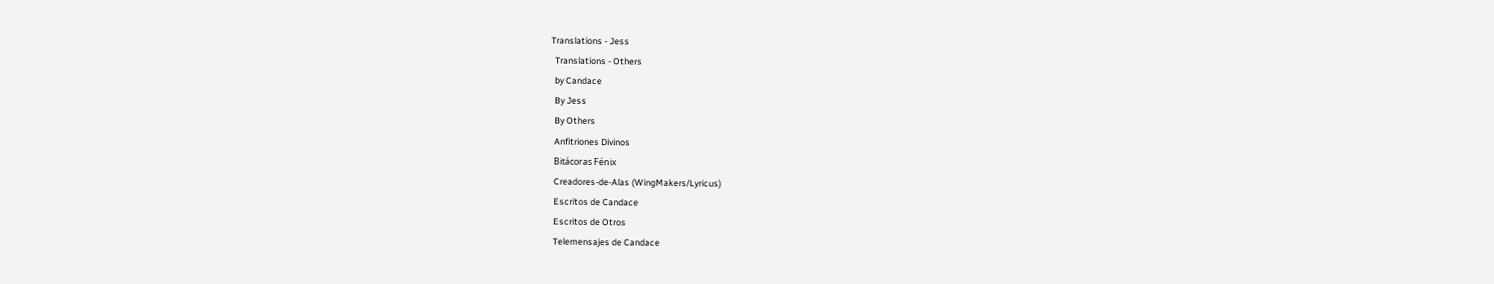Translations - Jess
  Translations - Others
  by Candace
  By Jess
  By Others
  Anfitriones Divinos
  Bitácoras Fénix
  Creadores-de-Alas (WingMakers/Lyricus)
  Escritos de Candace
  Escritos de Otros
  Telemensajes de Candace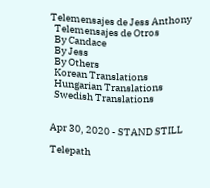Telemensajes de Jess Anthony
  Telemensajes de Otros
  By Candace
  By Jess
  By Others
  Korean Translations
  Hungarian Translations
  Swedish Translations


Apr 30, 2020 - STAND STILL

Telepath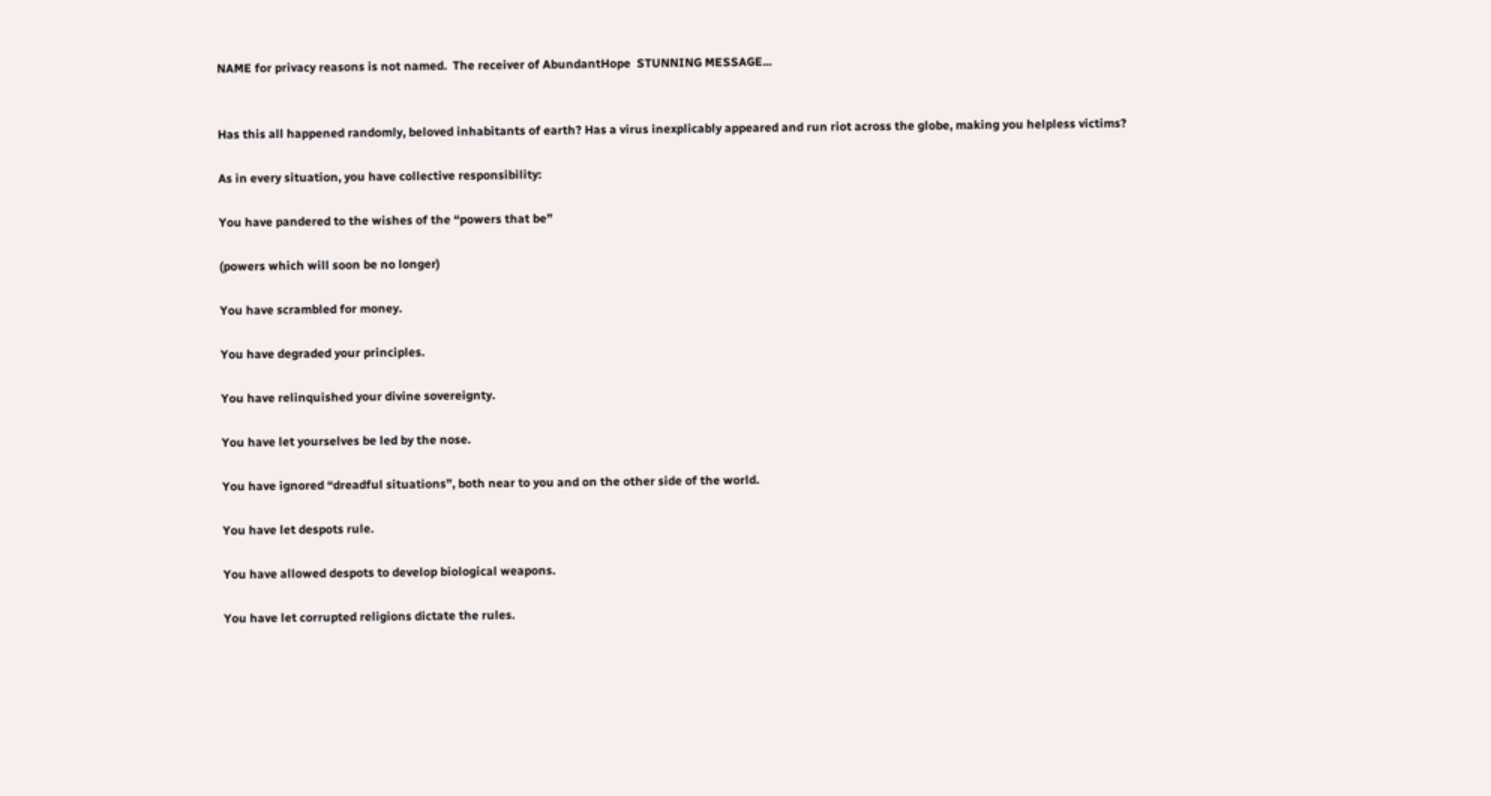NAME for privacy reasons is not named.  The receiver of AbundantHope  STUNNING MESSAGE...


Has this all happened randomly, beloved inhabitants of earth? Has a virus inexplicably appeared and run riot across the globe, making you helpless victims?

As in every situation, you have collective responsibility:

You have pandered to the wishes of the “powers that be”

(powers which will soon be no longer)

You have scrambled for money.

You have degraded your principles.

You have relinquished your divine sovereignty.

You have let yourselves be led by the nose.

You have ignored “dreadful situations”, both near to you and on the other side of the world.

You have let despots rule.

You have allowed despots to develop biological weapons.

You have let corrupted religions dictate the rules.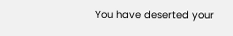You have deserted your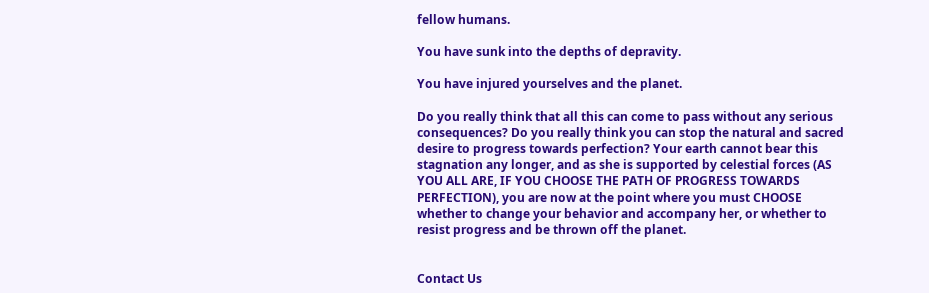fellow humans.

You have sunk into the depths of depravity.

You have injured yourselves and the planet.

Do you really think that all this can come to pass without any serious consequences? Do you really think you can stop the natural and sacred desire to progress towards perfection? Your earth cannot bear this stagnation any longer, and as she is supported by celestial forces (AS YOU ALL ARE, IF YOU CHOOSE THE PATH OF PROGRESS TOWARDS PERFECTION), you are now at the point where you must CHOOSE whether to change your behavior and accompany her, or whether to resist progress and be thrown off the planet.


Contact Us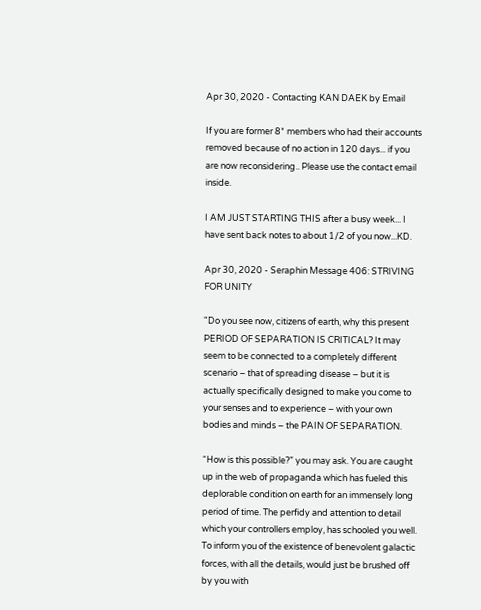Apr 30, 2020 - Contacting KAN DAEK by Email

If you are former 8* members who had their accounts removed because of no action in 120 days... if you are now reconsidering.. Please use the contact email inside.

I AM JUST STARTING THIS after a busy week... I have sent back notes to about 1/2 of you now...KD.

Apr 30, 2020 - Seraphin Message 406: STRIVING FOR UNITY

"Do you see now, citizens of earth, why this present PERIOD OF SEPARATION IS CRITICAL? It may seem to be connected to a completely different scenario – that of spreading disease – but it is actually specifically designed to make you come to your senses and to experience – with your own bodies and minds – the PAIN OF SEPARATION.

“How is this possible?” you may ask. You are caught up in the web of propaganda which has fueled this deplorable condition on earth for an immensely long period of time. The perfidy and attention to detail which your controllers employ, has schooled you well. To inform you of the existence of benevolent galactic forces, with all the details, would just be brushed off by you with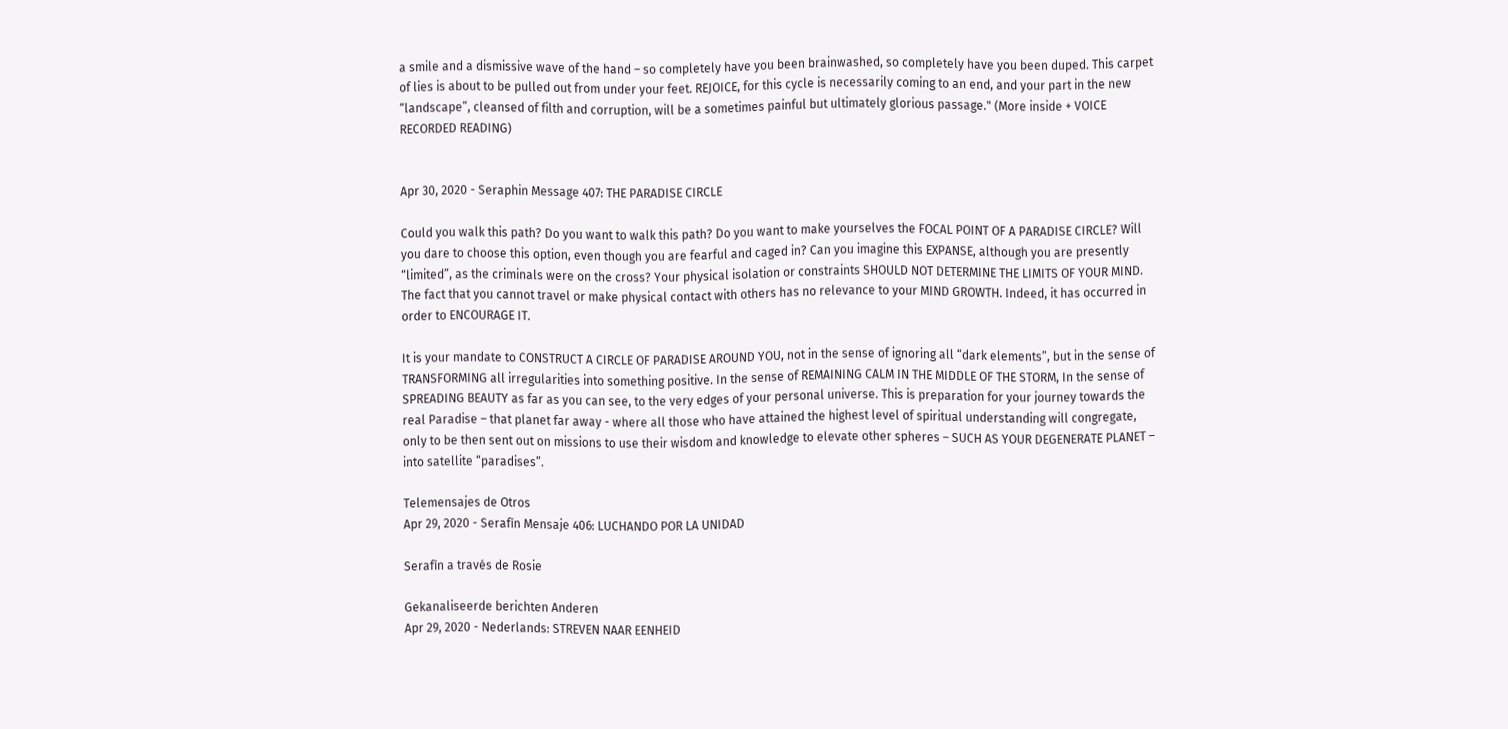a smile and a dismissive wave of the hand – so completely have you been brainwashed, so completely have you been duped. This carpet of lies is about to be pulled out from under your feet. REJOICE, for this cycle is necessarily coming to an end, and your part in the new “landscape”, cleansed of filth and corruption, will be a sometimes painful but ultimately glorious passage." (More inside + VOICE RECORDED READING)


Apr 30, 2020 - Seraphin Message 407: THE PARADISE CIRCLE

Could you walk this path? Do you want to walk this path? Do you want to make yourselves the FOCAL POINT OF A PARADISE CIRCLE? Will you dare to choose this option, even though you are fearful and caged in? Can you imagine this EXPANSE, although you are presently “limited”, as the criminals were on the cross? Your physical isolation or constraints SHOULD NOT DETERMINE THE LIMITS OF YOUR MIND. The fact that you cannot travel or make physical contact with others has no relevance to your MIND GROWTH. Indeed, it has occurred in order to ENCOURAGE IT.

It is your mandate to CONSTRUCT A CIRCLE OF PARADISE AROUND YOU, not in the sense of ignoring all “dark elements”, but in the sense of TRANSFORMING all irregularities into something positive. In the sense of REMAINING CALM IN THE MIDDLE OF THE STORM, In the sense of SPREADING BEAUTY as far as you can see, to the very edges of your personal universe. This is preparation for your journey towards the real Paradise – that planet far away - where all those who have attained the highest level of spiritual understanding will congregate, only to be then sent out on missions to use their wisdom and knowledge to elevate other spheres – SUCH AS YOUR DEGENERATE PLANET – into satellite “paradises”.

Telemensajes de Otros
Apr 29, 2020 - Serafín Mensaje 406: LUCHANDO POR LA UNIDAD

Serafín a través de Rosie

Gekanaliseerde berichten Anderen
Apr 29, 2020 - Nederlands: STREVEN NAAR EENHEID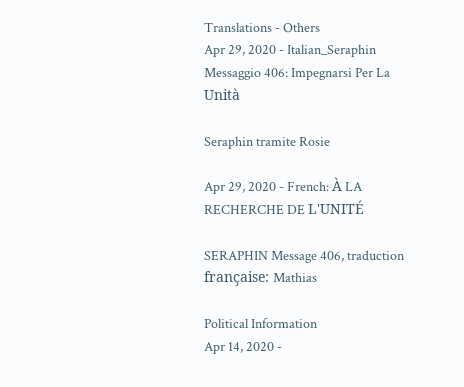Translations - Others
Apr 29, 2020 - Italian_Seraphin Messaggio 406: Impegnarsi Per La Unità

Seraphin tramite Rosie

Apr 29, 2020 - French: À LA RECHERCHE DE L'UNITÉ

SERAPHIN Message 406, traduction française: Mathias

Political Information
Apr 14, 2020 -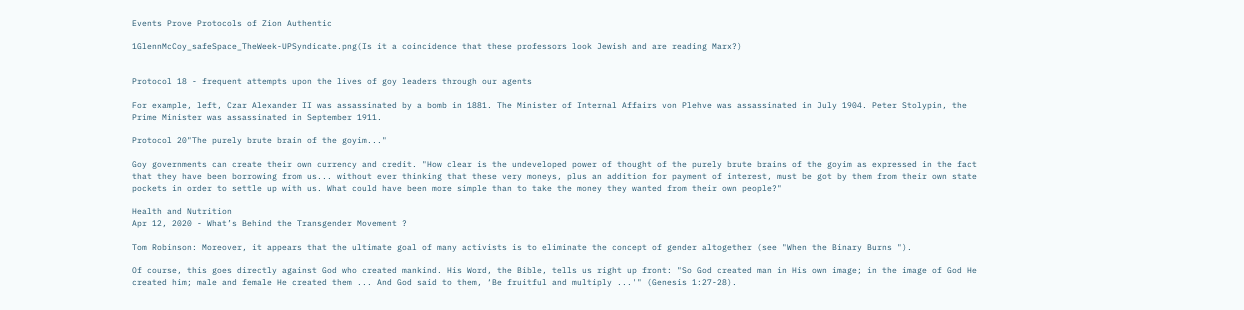Events Prove Protocols of Zion Authentic

1GlennMcCoy_safeSpace_TheWeek-UPSyndicate.png(Is it a coincidence that these professors look Jewish and are reading Marx?)


Protocol 18 - frequent attempts upon the lives of goy leaders through our agents

For example, left, Czar Alexander II was assassinated by a bomb in 1881. The Minister of Internal Affairs von Plehve was assassinated in July 1904. Peter Stolypin, the Prime Minister was assassinated in September 1911.

Protocol 20"The purely brute brain of the goyim..."

Goy governments can create their own currency and credit. "How clear is the undeveloped power of thought of the purely brute brains of the goyim as expressed in the fact that they have been borrowing from us... without ever thinking that these very moneys, plus an addition for payment of interest, must be got by them from their own state pockets in order to settle up with us. What could have been more simple than to take the money they wanted from their own people?"

Health and Nutrition
Apr 12, 2020 - What’s Behind the Transgender Movement ?

Tom Robinson: Moreover, it appears that the ultimate goal of many activists is to eliminate the concept of gender altogether (see "When the Binary Burns ").

Of course, this goes directly against God who created mankind. His Word, the Bible, tells us right up front: "So God created man in His own image; in the image of God He created him; male and female He created them ... And God said to them, ‘Be fruitful and multiply ...'" (Genesis 1:27-28).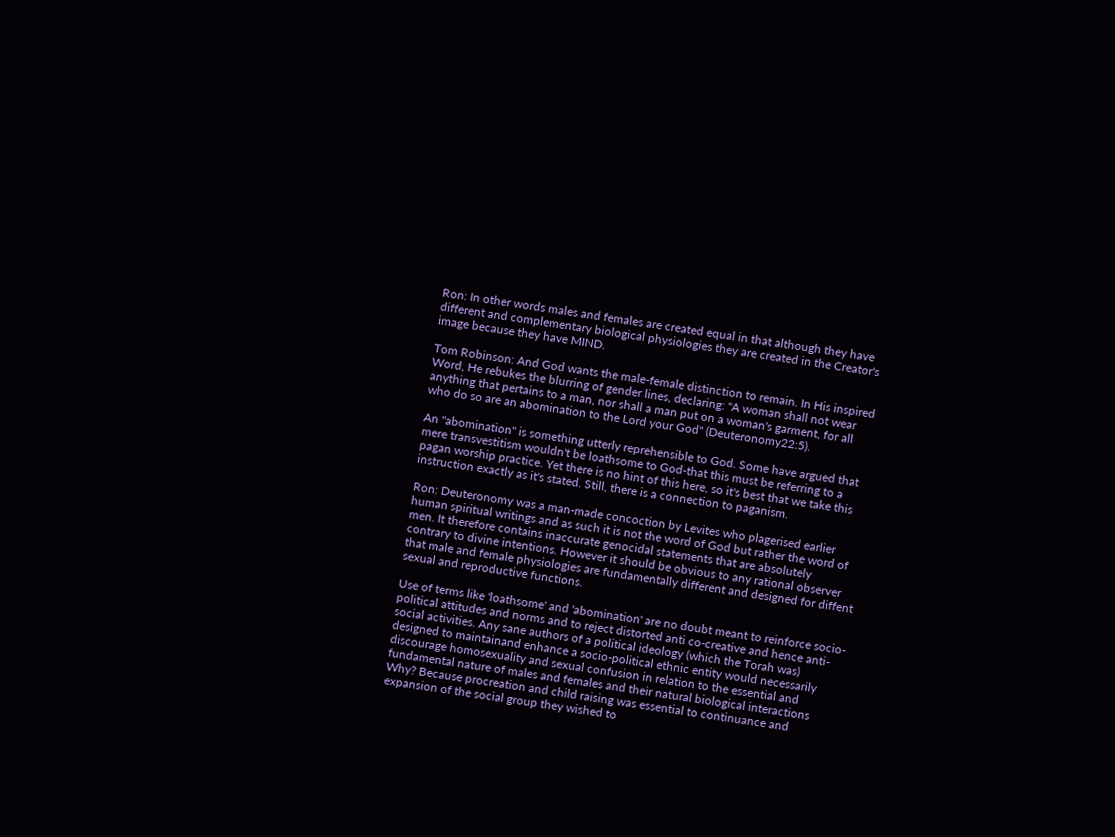Ron: In other words males and females are created equal in that although they have different and complementary biological physiologies they are created in the Creator's image because they have MIND.

Tom Robinson: And God wants the male-female distinction to remain. In His inspired Word, He rebukes the blurring of gender lines, declaring: "A woman shall not wear anything that pertains to a man, nor shall a man put on a woman's garment, for all who do so are an abomination to the Lord your God" (Deuteronomy22:5).

An "abomination" is something utterly reprehensible to God. Some have argued that mere transvestitism wouldn't be loathsome to God-that this must be referring to a pagan worship practice. Yet there is no hint of this here, so it's best that we take this instruction exactly as it's stated. Still, there is a connection to paganism.

Ron: Deuteronomy was a man-made concoction by Levites who plagerised earlier human spiritual writings and as such it is not the word of God but rather the word of men. It therefore contains inaccurate genocidal statements that are absolutely contrary to divine intentions. However it should be obvious to any rational observer that male and female physiologies are fundamentally different and designed for diffent sexual and reproductive functions.

Use of terms like 'loathsome' and 'abomination' are no doubt meant to reinforce socio-political attitudes and norms and to reject distorted anti co-creative and hence anti-social activities. Any sane authors of a political ideology (which the Torah was) designed to maintainand enhance a socio-political ethnic entity would necessarily discourage homosexuality and sexual confusion in relation to the essential and fundamental nature of males and females and their natural biological interactions Why? Because procreation and child raising was essential to continuance and expansion of the social group they wished to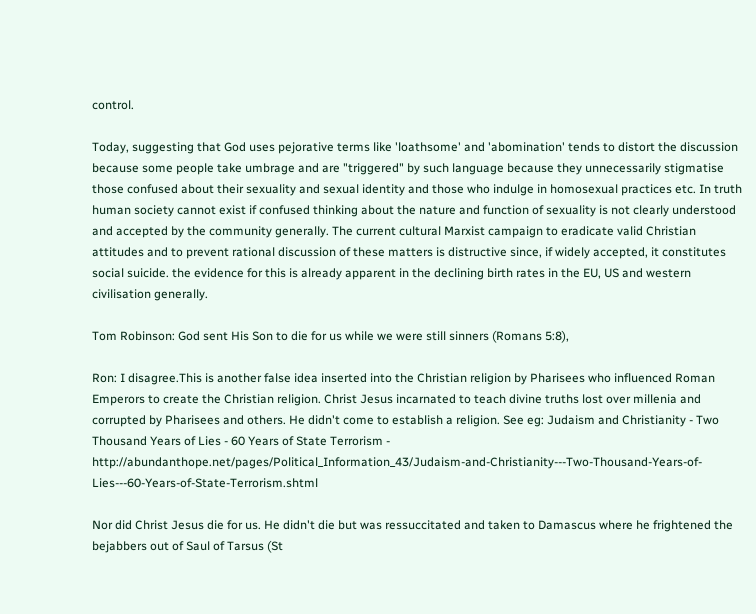control.

Today, suggesting that God uses pejorative terms like 'loathsome' and 'abomination' tends to distort the discussion because some people take umbrage and are "triggered" by such language because they unnecessarily stigmatise those confused about their sexuality and sexual identity and those who indulge in homosexual practices etc. In truth human society cannot exist if confused thinking about the nature and function of sexuality is not clearly understood and accepted by the community generally. The current cultural Marxist campaign to eradicate valid Christian attitudes and to prevent rational discussion of these matters is distructive since, if widely accepted, it constitutes social suicide. the evidence for this is already apparent in the declining birth rates in the EU, US and western civilisation generally.

Tom Robinson: God sent His Son to die for us while we were still sinners (Romans 5:8),

Ron: I disagree.This is another false idea inserted into the Christian religion by Pharisees who influenced Roman Emperors to create the Christian religion. Christ Jesus incarnated to teach divine truths lost over millenia and corrupted by Pharisees and others. He didn't come to establish a religion. See eg: Judaism and Christianity - Two Thousand Years of Lies - 60 Years of State Terrorism - http://abundanthope.net/pages/Political_Information_43/Judaism-and-Christianity---Two-Thousand-Years-of-Lies---60-Years-of-State-Terrorism.shtml

Nor did Christ Jesus die for us. He didn't die but was ressuccitated and taken to Damascus where he frightened the bejabbers out of Saul of Tarsus (St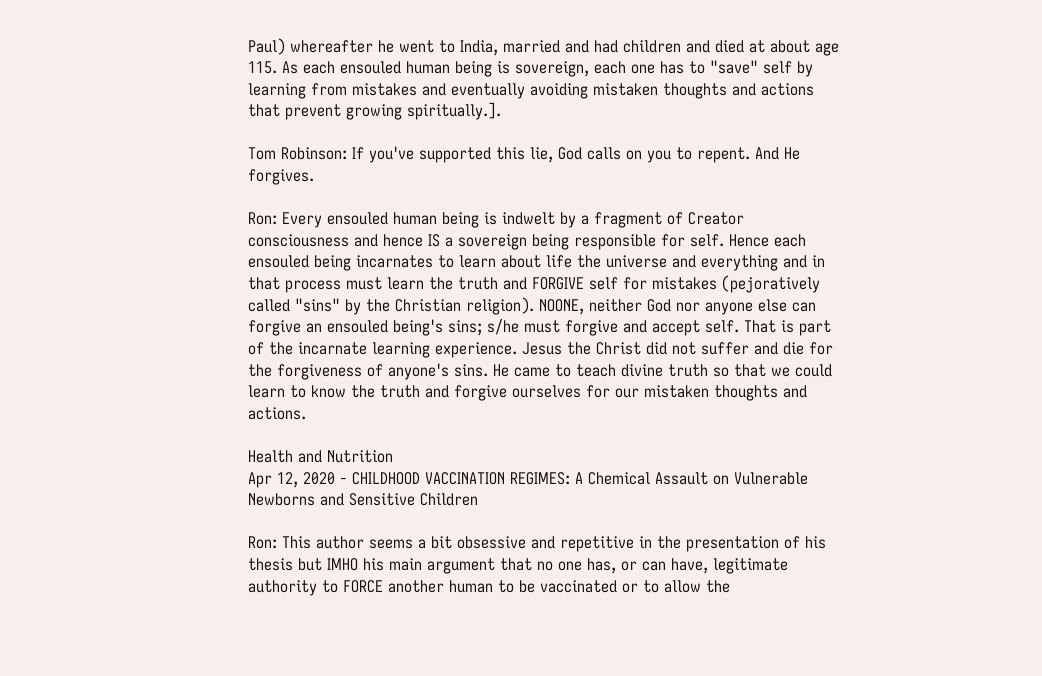Paul) whereafter he went to India, married and had children and died at about age 115. As each ensouled human being is sovereign, each one has to "save" self by learning from mistakes and eventually avoiding mistaken thoughts and actions that prevent growing spiritually.].

Tom Robinson: If you've supported this lie, God calls on you to repent. And He forgives.

Ron: Every ensouled human being is indwelt by a fragment of Creator consciousness and hence IS a sovereign being responsible for self. Hence each ensouled being incarnates to learn about life the universe and everything and in that process must learn the truth and FORGIVE self for mistakes (pejoratively called "sins" by the Christian religion). NOONE, neither God nor anyone else can forgive an ensouled being's sins; s/he must forgive and accept self. That is part of the incarnate learning experience. Jesus the Christ did not suffer and die for the forgiveness of anyone's sins. He came to teach divine truth so that we could learn to know the truth and forgive ourselves for our mistaken thoughts and actions.

Health and Nutrition
Apr 12, 2020 - CHILDHOOD VACCINATION REGIMES: A Chemical Assault on Vulnerable Newborns and Sensitive Children

Ron: This author seems a bit obsessive and repetitive in the presentation of his thesis but IMHO his main argument that no one has, or can have, legitimate authority to FORCE another human to be vaccinated or to allow the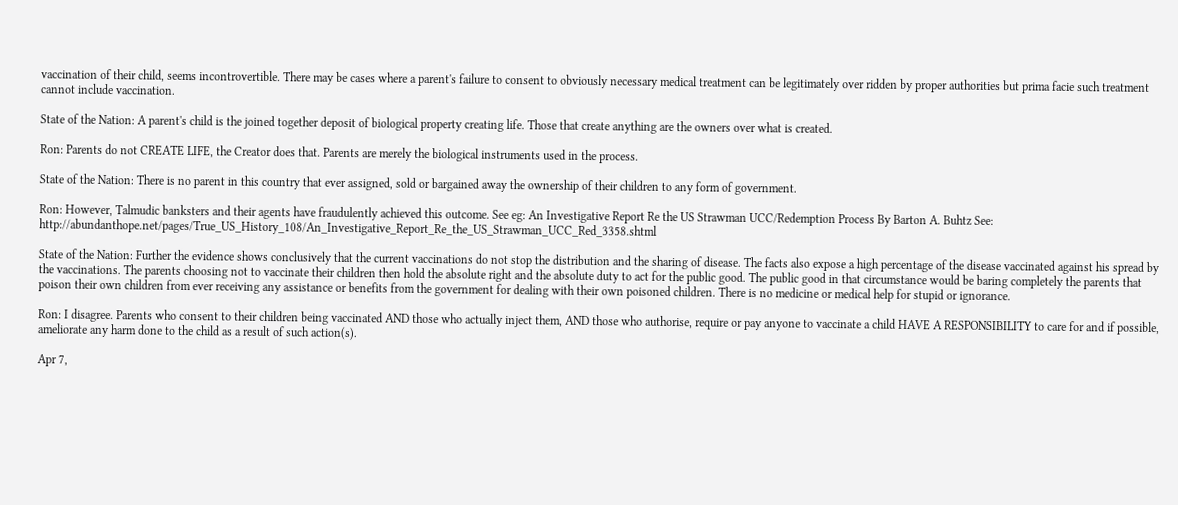vaccination of their child, seems incontrovertible. There may be cases where a parent's failure to consent to obviously necessary medical treatment can be legitimately over ridden by proper authorities but prima facie such treatment cannot include vaccination.

State of the Nation: A parent's child is the joined together deposit of biological property creating life. Those that create anything are the owners over what is created.

Ron: Parents do not CREATE LIFE, the Creator does that. Parents are merely the biological instruments used in the process.

State of the Nation: There is no parent in this country that ever assigned, sold or bargained away the ownership of their children to any form of government.

Ron: However, Talmudic banksters and their agents have fraudulently achieved this outcome. See eg: An Investigative Report Re the US Strawman UCC/Redemption Process By Barton A. Buhtz See: http://abundanthope.net/pages/True_US_History_108/An_Investigative_Report_Re_the_US_Strawman_UCC_Red_3358.shtml

State of the Nation: Further the evidence shows conclusively that the current vaccinations do not stop the distribution and the sharing of disease. The facts also expose a high percentage of the disease vaccinated against his spread by the vaccinations. The parents choosing not to vaccinate their children then hold the absolute right and the absolute duty to act for the public good. The public good in that circumstance would be baring completely the parents that poison their own children from ever receiving any assistance or benefits from the government for dealing with their own poisoned children. There is no medicine or medical help for stupid or ignorance.

Ron: I disagree. Parents who consent to their children being vaccinated AND those who actually inject them, AND those who authorise, require or pay anyone to vaccinate a child HAVE A RESPONSIBILITY to care for and if possible, ameliorate any harm done to the child as a result of such action(s).

Apr 7,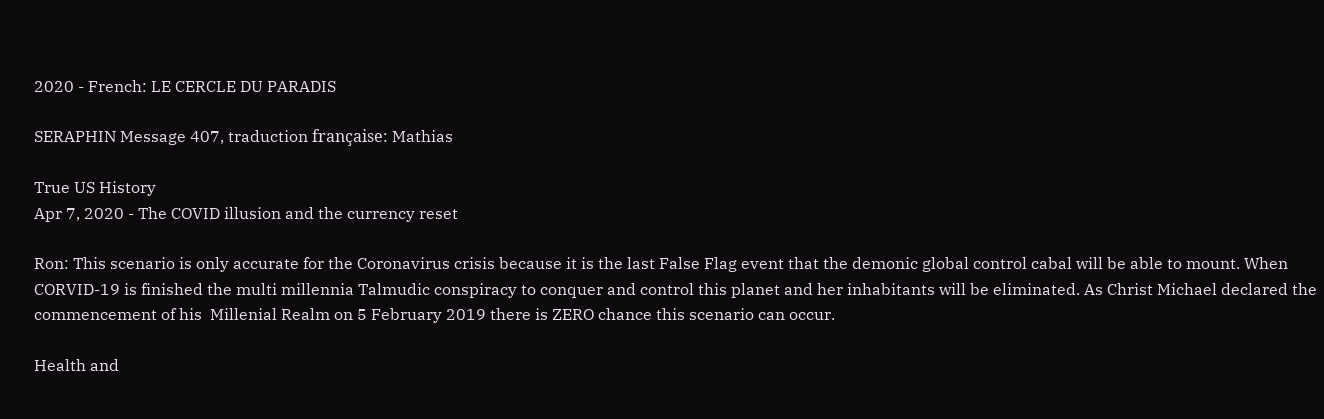2020 - French: LE CERCLE DU PARADIS

SERAPHIN Message 407, traduction française: Mathias

True US History
Apr 7, 2020 - The COVID illusion and the currency reset

Ron: This scenario is only accurate for the Coronavirus crisis because it is the last False Flag event that the demonic global control cabal will be able to mount. When CORVID-19 is finished the multi millennia Talmudic conspiracy to conquer and control this planet and her inhabitants will be eliminated. As Christ Michael declared the commencement of his  Millenial Realm on 5 February 2019 there is ZERO chance this scenario can occur.

Health and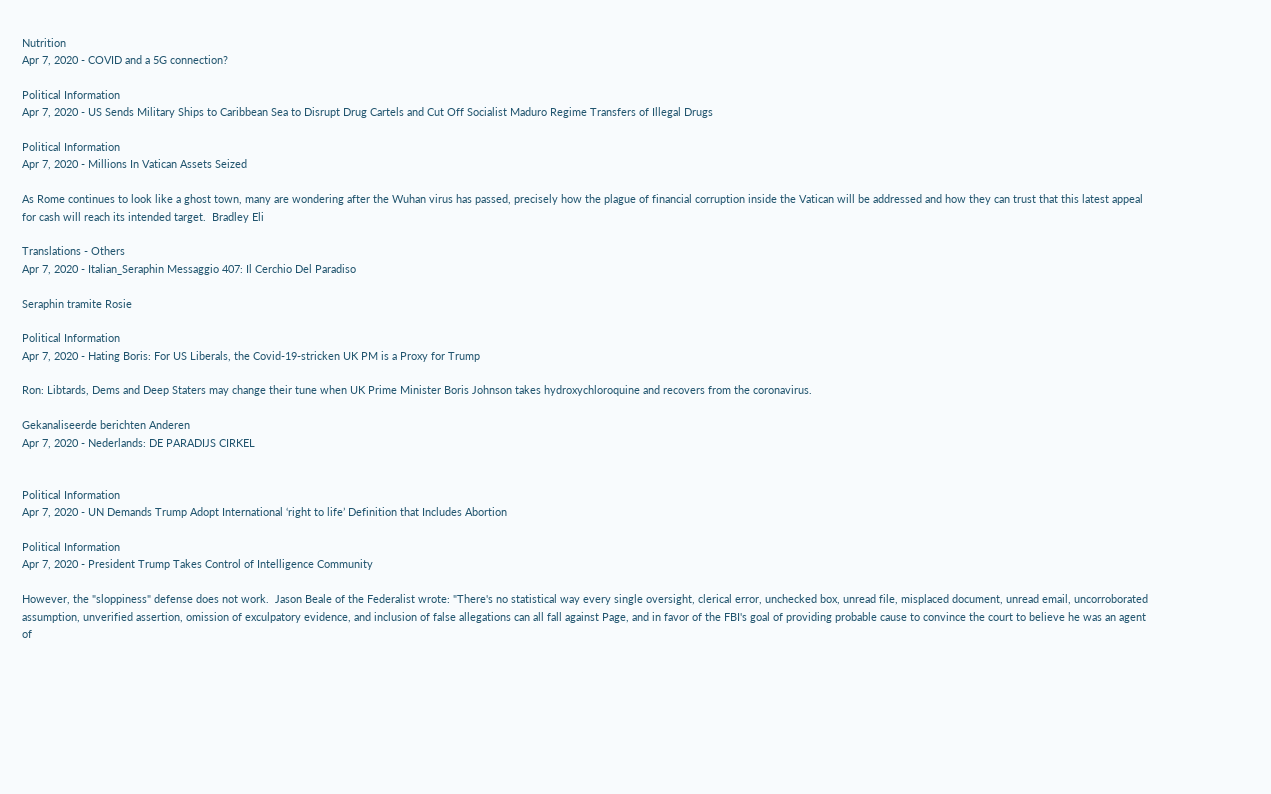Nutrition
Apr 7, 2020 - COVID and a 5G connection?

Political Information
Apr 7, 2020 - US Sends Military Ships to Caribbean Sea to Disrupt Drug Cartels and Cut Off Socialist Maduro Regime Transfers of Illegal Drugs

Political Information
Apr 7, 2020 - Millions In Vatican Assets Seized

As Rome continues to look like a ghost town, many are wondering after the Wuhan virus has passed, precisely how the plague of financial corruption inside the Vatican will be addressed and how they can trust that this latest appeal for cash will reach its intended target.  Bradley Eli

Translations - Others
Apr 7, 2020 - Italian_Seraphin Messaggio 407: Il Cerchio Del Paradiso

Seraphin tramite Rosie

Political Information
Apr 7, 2020 - Hating Boris: For US Liberals, the Covid-19-stricken UK PM is a Proxy for Trump

Ron: Libtards, Dems and Deep Staters may change their tune when UK Prime Minister Boris Johnson takes hydroxychloroquine and recovers from the coronavirus.

Gekanaliseerde berichten Anderen
Apr 7, 2020 - Nederlands: DE PARADIJS CIRKEL


Political Information
Apr 7, 2020 - UN Demands Trump Adopt International ‘right to life’ Definition that Includes Abortion

Political Information
Apr 7, 2020 - President Trump Takes Control of Intelligence Community

However, the "sloppiness" defense does not work.  Jason Beale of the Federalist wrote: "There's no statistical way every single oversight, clerical error, unchecked box, unread file, misplaced document, unread email, uncorroborated assumption, unverified assertion, omission of exculpatory evidence, and inclusion of false allegations can all fall against Page, and in favor of the FBI's goal of providing probable cause to convince the court to believe he was an agent of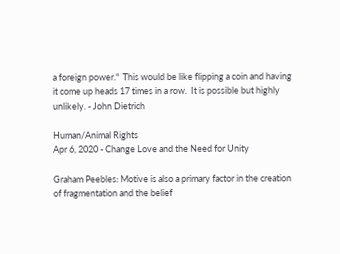a foreign power."  This would be like flipping a coin and having it come up heads 17 times in a row.  It is possible but highly unlikely. - John Dietrich

Human/Animal Rights
Apr 6, 2020 - Change Love and the Need for Unity

Graham Peebles: Motive is also a primary factor in the creation of fragmentation and the belief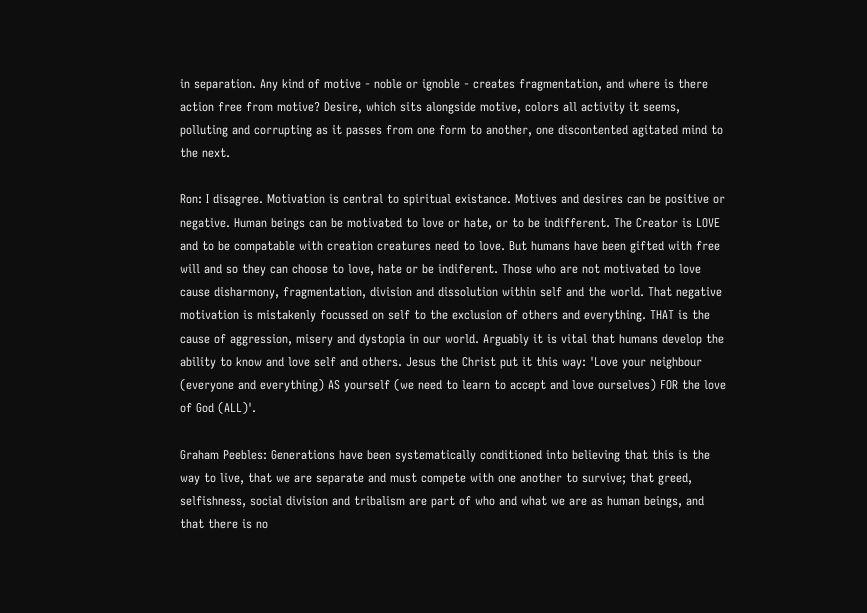in separation. Any kind of motive - noble or ignoble - creates fragmentation, and where is there action free from motive? Desire, which sits alongside motive, colors all activity it seems, polluting and corrupting as it passes from one form to another, one discontented agitated mind to the next.

Ron: I disagree. Motivation is central to spiritual existance. Motives and desires can be positive or negative. Human beings can be motivated to love or hate, or to be indifferent. The Creator is LOVE and to be compatable with creation creatures need to love. But humans have been gifted with free will and so they can choose to love, hate or be indiferent. Those who are not motivated to love cause disharmony, fragmentation, division and dissolution within self and the world. That negative motivation is mistakenly focussed on self to the exclusion of others and everything. THAT is the cause of aggression, misery and dystopia in our world. Arguably it is vital that humans develop the ability to know and love self and others. Jesus the Christ put it this way: 'Love your neighbour (everyone and everything) AS yourself (we need to learn to accept and love ourselves) FOR the love of God (ALL)'.

Graham Peebles: Generations have been systematically conditioned into believing that this is the way to live, that we are separate and must compete with one another to survive; that greed, selfishness, social division and tribalism are part of who and what we are as human beings, and that there is no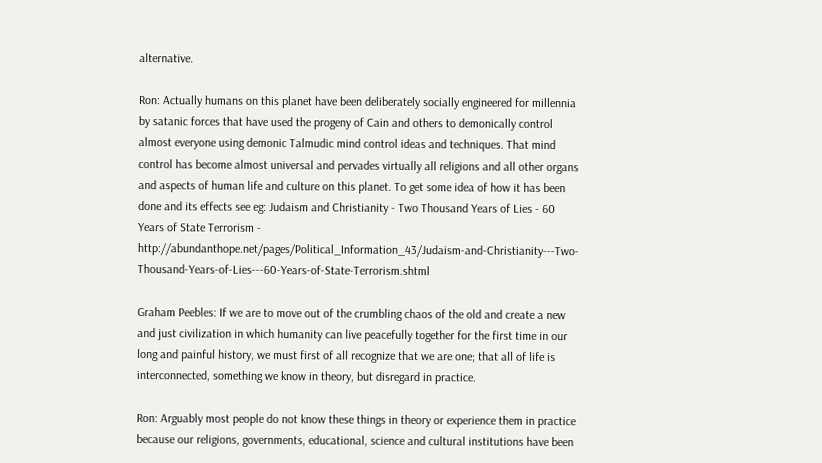alternative.

Ron: Actually humans on this planet have been deliberately socially engineered for millennia by satanic forces that have used the progeny of Cain and others to demonically control almost everyone using demonic Talmudic mind control ideas and techniques. That mind control has become almost universal and pervades virtually all religions and all other organs and aspects of human life and culture on this planet. To get some idea of how it has been done and its effects see eg: Judaism and Christianity - Two Thousand Years of Lies - 60 Years of State Terrorism - http://abundanthope.net/pages/Political_Information_43/Judaism-and-Christianity---Two-Thousand-Years-of-Lies---60-Years-of-State-Terrorism.shtml

Graham Peebles: If we are to move out of the crumbling chaos of the old and create a new and just civilization in which humanity can live peacefully together for the first time in our long and painful history, we must first of all recognize that we are one; that all of life is interconnected, something we know in theory, but disregard in practice.

Ron: Arguably most people do not know these things in theory or experience them in practice because our religions, governments, educational, science and cultural institutions have been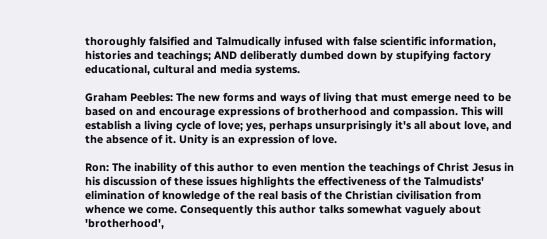thoroughly falsified and Talmudically infused with false scientific information, histories and teachings; AND deliberatly dumbed down by stupifying factory educational, cultural and media systems.

Graham Peebles: The new forms and ways of living that must emerge need to be based on and encourage expressions of brotherhood and compassion. This will establish a living cycle of love; yes, perhaps unsurprisingly it's all about love, and the absence of it. Unity is an expression of love.

Ron: The inability of this author to even mention the teachings of Christ Jesus in his discussion of these issues highlights the effectiveness of the Talmudists' elimination of knowledge of the real basis of the Christian civilisation from whence we come. Consequently this author talks somewhat vaguely about 'brotherhood',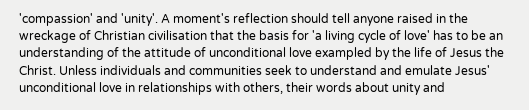'compassion' and 'unity'. A moment's reflection should tell anyone raised in the wreckage of Christian civilisation that the basis for 'a living cycle of love' has to be an understanding of the attitude of unconditional love exampled by the life of Jesus the Christ. Unless individuals and communities seek to understand and emulate Jesus' unconditional love in relationships with others, their words about unity and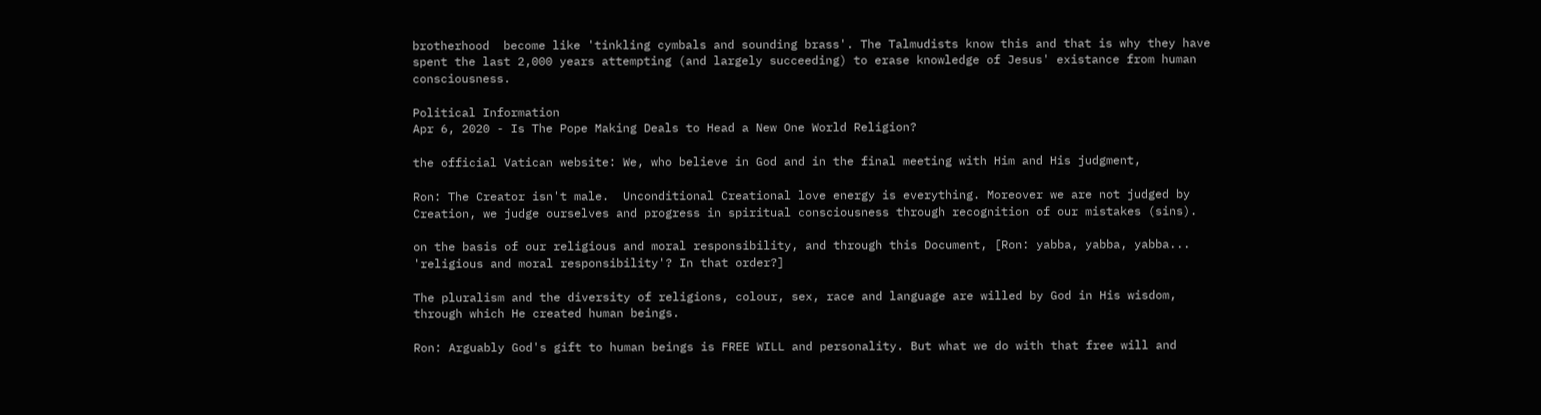brotherhood  become like 'tinkling cymbals and sounding brass'. The Talmudists know this and that is why they have spent the last 2,000 years attempting (and largely succeeding) to erase knowledge of Jesus' existance from human consciousness.

Political Information
Apr 6, 2020 - Is The Pope Making Deals to Head a New One World Religion?

the official Vatican website: We, who believe in God and in the final meeting with Him and His judgment,

Ron: The Creator isn't male.  Unconditional Creational love energy is everything. Moreover we are not judged by Creation, we judge ourselves and progress in spiritual consciousness through recognition of our mistakes (sins).

on the basis of our religious and moral responsibility, and through this Document, [Ron: yabba, yabba, yabba... 'religious and moral responsibility'? In that order?]

The pluralism and the diversity of religions, colour, sex, race and language are willed by God in His wisdom, through which He created human beings.

Ron: Arguably God's gift to human beings is FREE WILL and personality. But what we do with that free will and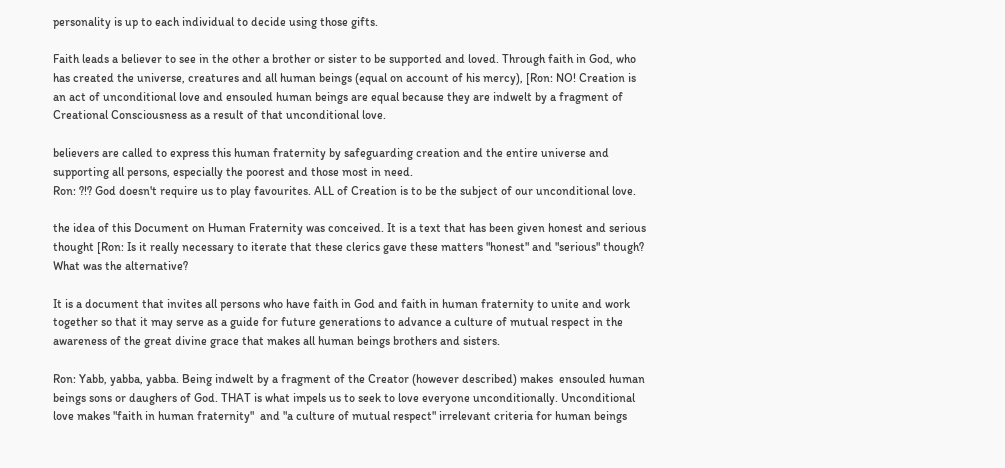personality is up to each individual to decide using those gifts.

Faith leads a believer to see in the other a brother or sister to be supported and loved. Through faith in God, who has created the universe, creatures and all human beings (equal on account of his mercy), [Ron: NO! Creation is an act of unconditional love and ensouled human beings are equal because they are indwelt by a fragment of Creational Consciousness as a result of that unconditional love.

believers are called to express this human fraternity by safeguarding creation and the entire universe and supporting all persons, especially the poorest and those most in need.
Ron: ?!? God doesn't require us to play favourites. ALL of Creation is to be the subject of our unconditional love.

the idea of this Document on Human Fraternity was conceived. It is a text that has been given honest and serious thought [Ron: Is it really necessary to iterate that these clerics gave these matters "honest" and "serious" though? What was the alternative?

It is a document that invites all persons who have faith in God and faith in human fraternity to unite and work together so that it may serve as a guide for future generations to advance a culture of mutual respect in the awareness of the great divine grace that makes all human beings brothers and sisters.

Ron: Yabb, yabba, yabba. Being indwelt by a fragment of the Creator (however described) makes  ensouled human beings sons or daughers of God. THAT is what impels us to seek to love everyone unconditionally. Unconditional love makes "faith in human fraternity"  and "a culture of mutual respect" irrelevant criteria for human beings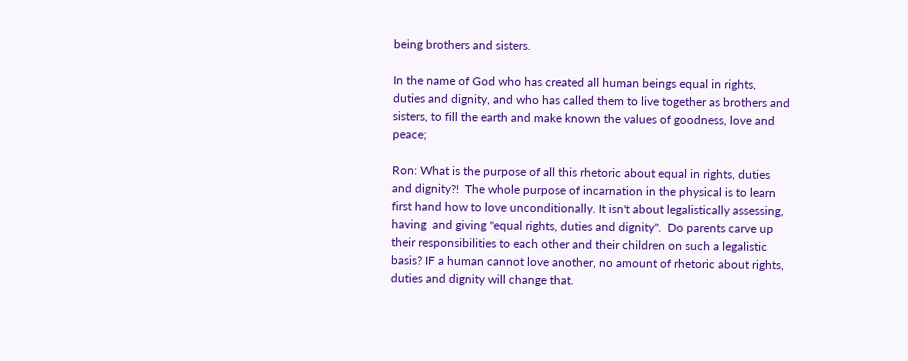being brothers and sisters.

In the name of God who has created all human beings equal in rights, duties and dignity, and who has called them to live together as brothers and sisters, to fill the earth and make known the values of goodness, love and peace;

Ron: What is the purpose of all this rhetoric about equal in rights, duties and dignity?!  The whole purpose of incarnation in the physical is to learn first hand how to love unconditionally. It isn't about legalistically assessing, having  and giving "equal rights, duties and dignity".  Do parents carve up their responsibilities to each other and their children on such a legalistic basis? IF a human cannot love another, no amount of rhetoric about rights, duties and dignity will change that.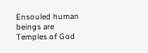Ensouled human beings are Temples of God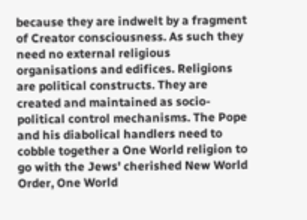because they are indwelt by a fragment of Creator consciousness. As such they need no external religious organisations and edifices. Religions are political constructs. They are created and maintained as socio-political control mechanisms. The Pope and his diabolical handlers need to cobble together a One World religion to go with the Jews' cherished New World Order, One World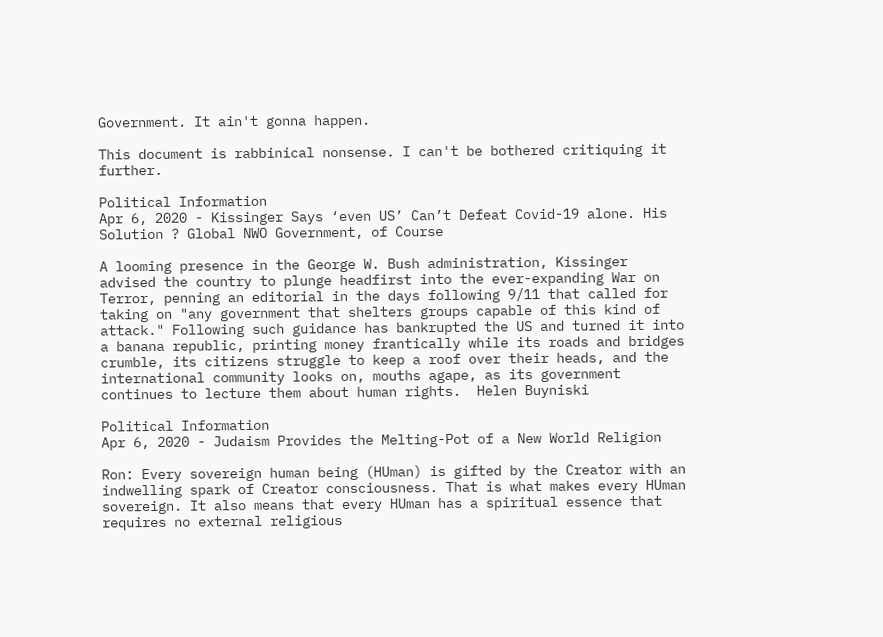Government. It ain't gonna happen.

This document is rabbinical nonsense. I can't be bothered critiquing it further.

Political Information
Apr 6, 2020 - Kissinger Says ‘even US’ Can’t Defeat Covid-19 alone. His Solution ? Global NWO Government, of Course

A looming presence in the George W. Bush administration, Kissinger advised the country to plunge headfirst into the ever-expanding War on Terror, penning an editorial in the days following 9/11 that called for taking on "any government that shelters groups capable of this kind of attack." Following such guidance has bankrupted the US and turned it into a banana republic, printing money frantically while its roads and bridges crumble, its citizens struggle to keep a roof over their heads, and the international community looks on, mouths agape, as its government continues to lecture them about human rights.  Helen Buyniski

Political Information
Apr 6, 2020 - Judaism Provides the Melting-Pot of a New World Religion

Ron: Every sovereign human being (HUman) is gifted by the Creator with an indwelling spark of Creator consciousness. That is what makes every HUman sovereign. It also means that every HUman has a spiritual essence that requires no external religious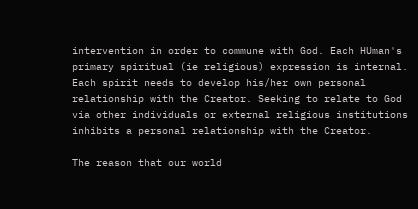intervention in order to commune with God. Each HUman's primary spiritual (ie religious) expression is internal. Each spirit needs to develop his/her own personal relationship with the Creator. Seeking to relate to God via other individuals or external religious institutions inhibits a personal relationship with the Creator.

The reason that our world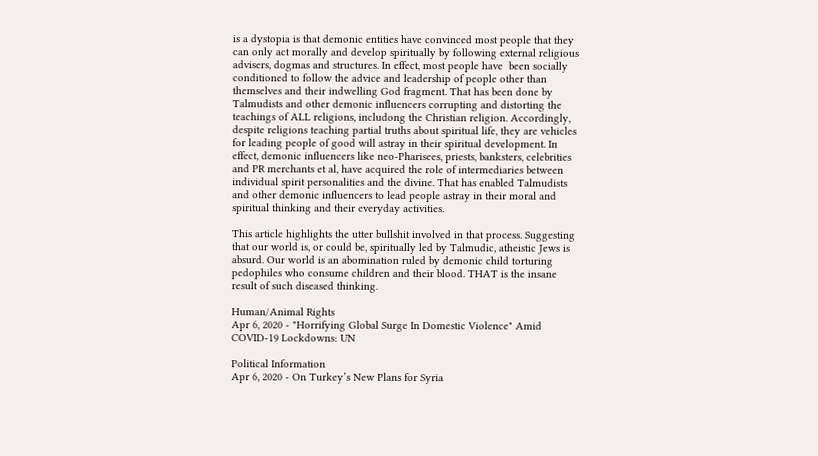is a dystopia is that demonic entities have convinced most people that they can only act morally and develop spiritually by following external religious advisers, dogmas and structures. In effect, most people have  been socially conditioned to follow the advice and leadership of people other than themselves and their indwelling God fragment. That has been done by Talmudists and other demonic influencers corrupting and distorting the teachings of ALL religions, includong the Christian religion. Accordingly, despite religions teaching partial truths about spiritual life, they are vehicles for leading people of good will astray in their spiritual development. In effect, demonic influencers like neo-Pharisees, priests, banksters, celebrities and PR merchants et al, have acquired the role of intermediaries between individual spirit personalities and the divine. That has enabled Talmudists and other demonic influencers to lead people astray in their moral and spiritual thinking and their everyday activities.

This article highlights the utter bullshit involved in that process. Suggesting that our world is, or could be, spiritually led by Talmudic, atheistic Jews is absurd. Our world is an abomination ruled by demonic child torturing pedophiles who consume children and their blood. THAT is the insane result of such diseased thinking.

Human/Animal Rights
Apr 6, 2020 - "Horrifying Global Surge In Domestic Violence" Amid COVID-19 Lockdowns: UN

Political Information
Apr 6, 2020 - On Turkey’s New Plans for Syria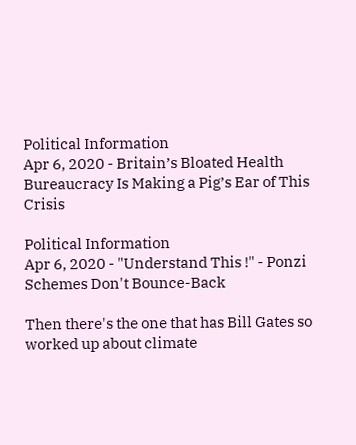Political Information
Apr 6, 2020 - Britain’s Bloated Health Bureaucracy Is Making a Pig’s Ear of This Crisis

Political Information
Apr 6, 2020 - "Understand This !" - Ponzi Schemes Don't Bounce-Back

Then there's the one that has Bill Gates so worked up about climate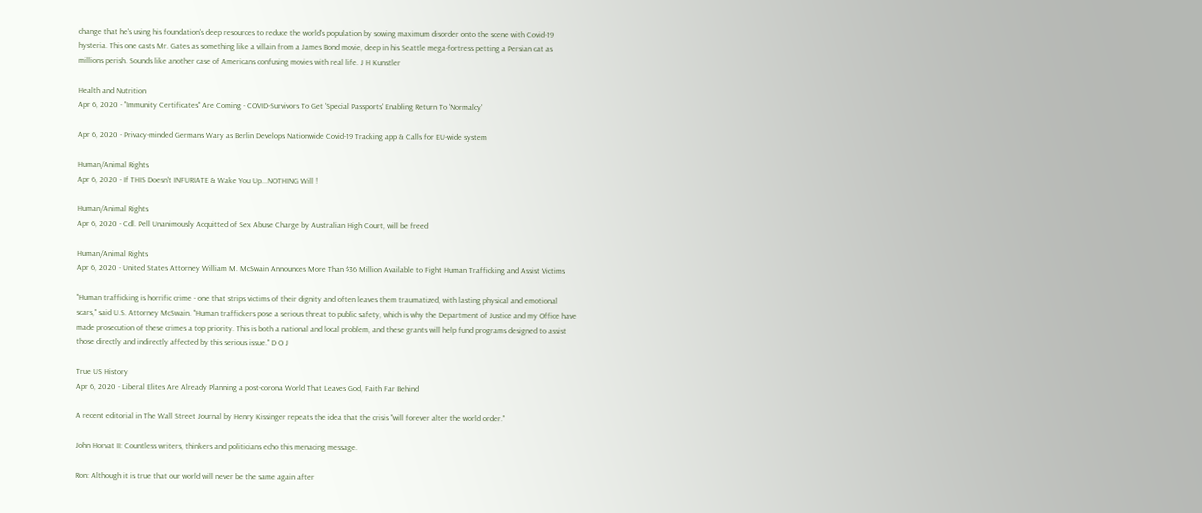change that he's using his foundation's deep resources to reduce the world's population by sowing maximum disorder onto the scene with Covid-19 hysteria. This one casts Mr. Gates as something like a villain from a James Bond movie, deep in his Seattle mega-fortress petting a Persian cat as millions perish. Sounds like another case of Americans confusing movies with real life. J H Kunstler

Health and Nutrition
Apr 6, 2020 - "Immunity Certificates" Are Coming - COVID-Survivors To Get 'Special Passports' Enabling Return To 'Normalcy'

Apr 6, 2020 - Privacy-minded Germans Wary as Berlin Develops Nationwide Covid-19 Tracking app & Calls for EU-wide system

Human/Animal Rights
Apr 6, 2020 - If THIS Doesn't INFURIATE & Wake You Up...NOTHING Will !

Human/Animal Rights
Apr 6, 2020 - Cdl. Pell Unanimously Acquitted of Sex Abuse Charge by Australian High Court, will be freed

Human/Animal Rights
Apr 6, 2020 - United States Attorney William M. McSwain Announces More Than $36 Million Available to Fight Human Trafficking and Assist Victims

"Human trafficking is horrific crime - one that strips victims of their dignity and often leaves them traumatized, with lasting physical and emotional scars," said U.S. Attorney McSwain. "Human traffickers pose a serious threat to public safety, which is why the Department of Justice and my Office have made prosecution of these crimes a top priority. This is both a national and local problem, and these grants will help fund programs designed to assist those directly and indirectly affected by this serious issue." D O J

True US History
Apr 6, 2020 - Liberal Elites Are Already Planning a post-corona World That Leaves God, Faith Far Behind

A recent editorial in The Wall Street Journal by Henry Kissinger repeats the idea that the crisis "will forever alter the world order."

John Horvat II: Countless writers, thinkers and politicians echo this menacing message.

Ron: Although it is true that our world will never be the same again after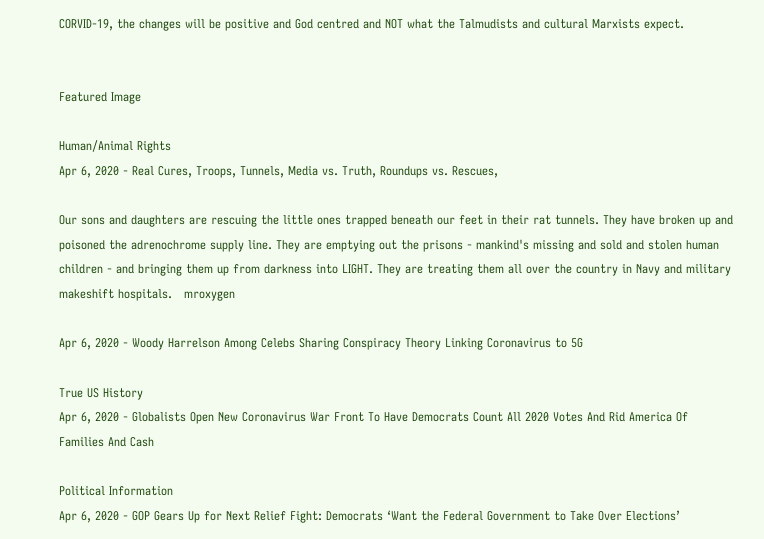CORVID-19, the changes will be positive and God centred and NOT what the Talmudists and cultural Marxists expect.


Featured Image

Human/Animal Rights
Apr 6, 2020 - Real Cures, Troops, Tunnels, Media vs. Truth, Roundups vs. Rescues,

Our sons and daughters are rescuing the little ones trapped beneath our feet in their rat tunnels. They have broken up and poisoned the adrenochrome supply line. They are emptying out the prisons - mankind's missing and sold and stolen human children - and bringing them up from darkness into LIGHT. They are treating them all over the country in Navy and military makeshift hospitals.   mroxygen

Apr 6, 2020 - Woody Harrelson Among Celebs Sharing Conspiracy Theory Linking Coronavirus to 5G

True US History
Apr 6, 2020 - Globalists Open New Coronavirus War Front To Have Democrats Count All 2020 Votes And Rid America Of Families And Cash

Political Information
Apr 6, 2020 - GOP Gears Up for Next Relief Fight: Democrats ‘Want the Federal Government to Take Over Elections’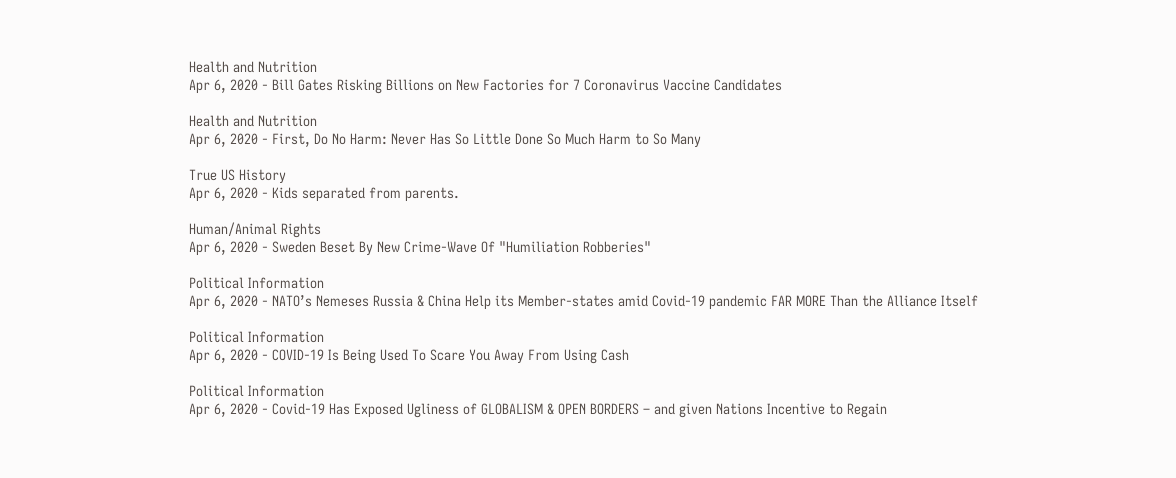Health and Nutrition
Apr 6, 2020 - Bill Gates Risking Billions on New Factories for 7 Coronavirus Vaccine Candidates

Health and Nutrition
Apr 6, 2020 - First, Do No Harm: Never Has So Little Done So Much Harm to So Many

True US History
Apr 6, 2020 - Kids separated from parents.

Human/Animal Rights
Apr 6, 2020 - Sweden Beset By New Crime-Wave Of "Humiliation Robberies"

Political Information
Apr 6, 2020 - NATO’s Nemeses Russia & China Help its Member-states amid Covid-19 pandemic FAR MORE Than the Alliance Itself

Political Information
Apr 6, 2020 - COVID-19 Is Being Used To Scare You Away From Using Cash

Political Information
Apr 6, 2020 - Covid-19 Has Exposed Ugliness of GLOBALISM & OPEN BORDERS – and given Nations Incentive to Regain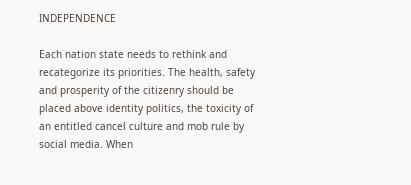INDEPENDENCE

Each nation state needs to rethink and recategorize its priorities. The health, safety and prosperity of the citizenry should be placed above identity politics, the toxicity of an entitled cancel culture and mob rule by social media. When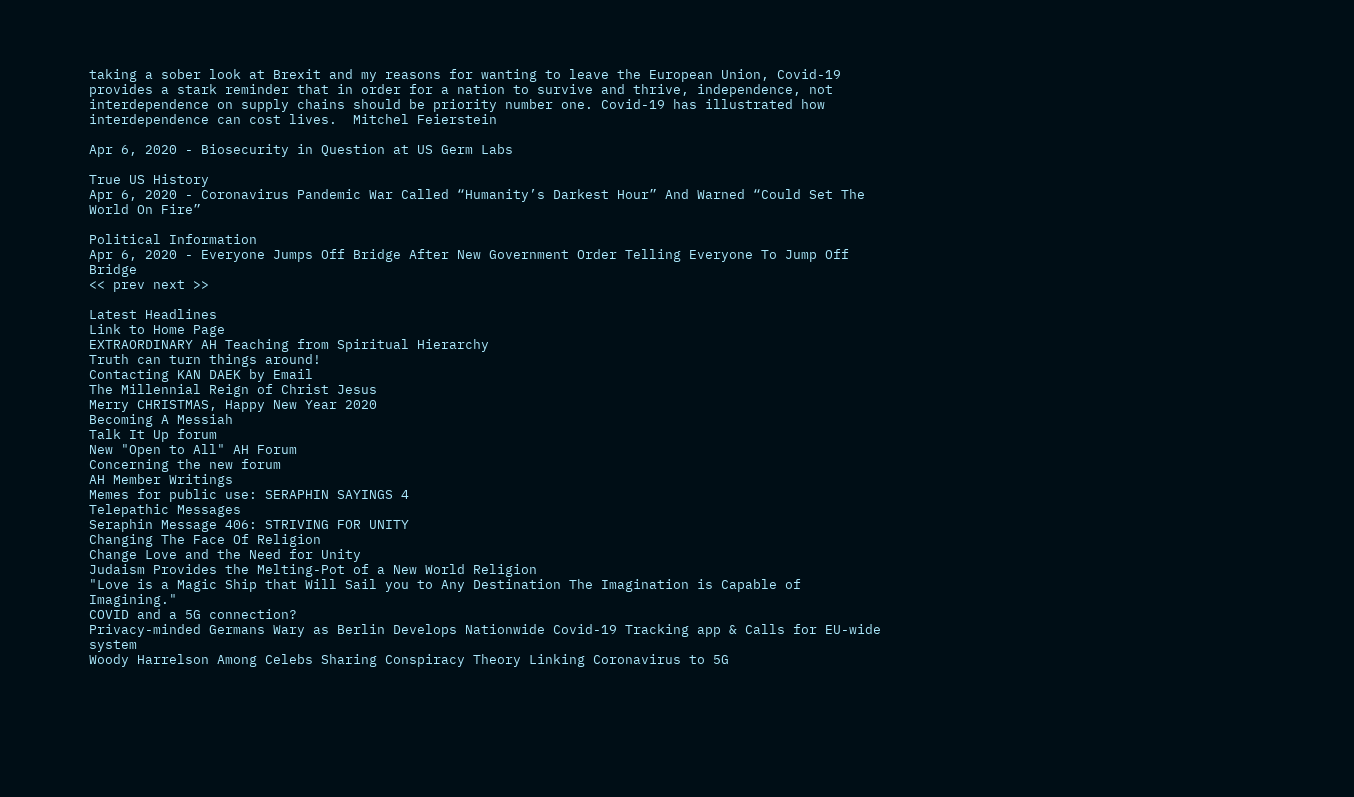taking a sober look at Brexit and my reasons for wanting to leave the European Union, Covid-19 provides a stark reminder that in order for a nation to survive and thrive, independence, not interdependence on supply chains should be priority number one. Covid-19 has illustrated how interdependence can cost lives.  Mitchel Feierstein

Apr 6, 2020 - Biosecurity in Question at US Germ Labs

True US History
Apr 6, 2020 - Coronavirus Pandemic War Called “Humanity’s Darkest Hour” And Warned “Could Set The World On Fire”

Political Information
Apr 6, 2020 - Everyone Jumps Off Bridge After New Government Order Telling Everyone To Jump Off Bridge
<< prev next >>

Latest Headlines
Link to Home Page
EXTRAORDINARY AH Teaching from Spiritual Hierarchy
Truth can turn things around!
Contacting KAN DAEK by Email
The Millennial Reign of Christ Jesus
Merry CHRISTMAS, Happy New Year 2020
Becoming A Messiah
Talk It Up forum
New "Open to All" AH Forum
Concerning the new forum
AH Member Writings
Memes for public use: SERAPHIN SAYINGS 4
Telepathic Messages
Seraphin Message 406: STRIVING FOR UNITY
Changing The Face Of Religion
Change Love and the Need for Unity
Judaism Provides the Melting-Pot of a New World Religion
"Love is a Magic Ship that Will Sail you to Any Destination The Imagination is Capable of Imagining."
COVID and a 5G connection?
Privacy-minded Germans Wary as Berlin Develops Nationwide Covid-19 Tracking app & Calls for EU-wide system
Woody Harrelson Among Celebs Sharing Conspiracy Theory Linking Coronavirus to 5G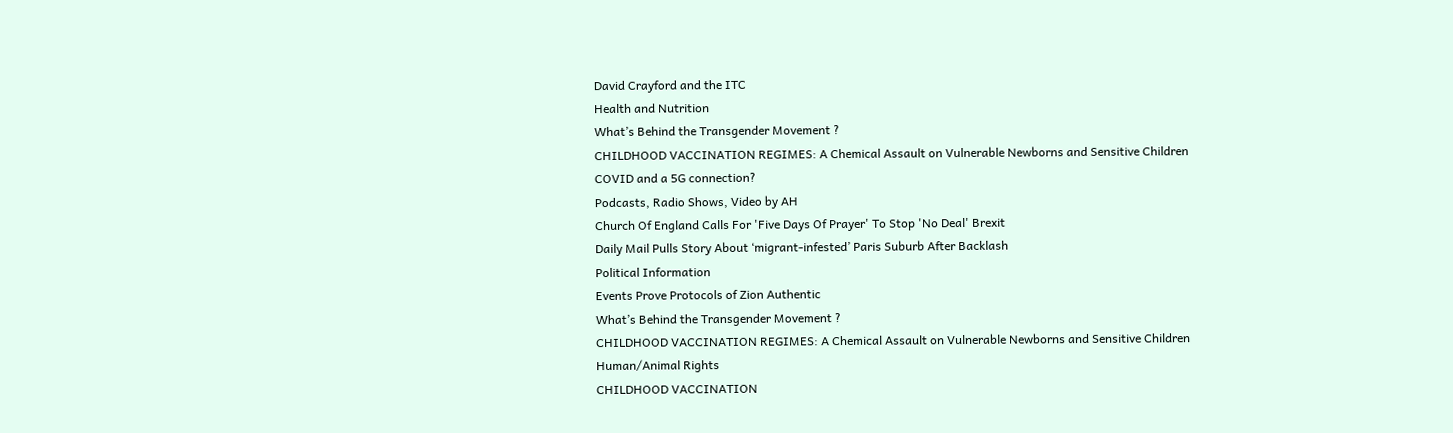David Crayford and the ITC
Health and Nutrition
What’s Behind the Transgender Movement ?
CHILDHOOD VACCINATION REGIMES: A Chemical Assault on Vulnerable Newborns and Sensitive Children
COVID and a 5G connection?
Podcasts, Radio Shows, Video by AH
Church Of England Calls For 'Five Days Of Prayer' To Stop 'No Deal' Brexit
Daily Mail Pulls Story About ‘migrant-infested’ Paris Suburb After Backlash
Political Information
Events Prove Protocols of Zion Authentic
What’s Behind the Transgender Movement ?
CHILDHOOD VACCINATION REGIMES: A Chemical Assault on Vulnerable Newborns and Sensitive Children
Human/Animal Rights
CHILDHOOD VACCINATION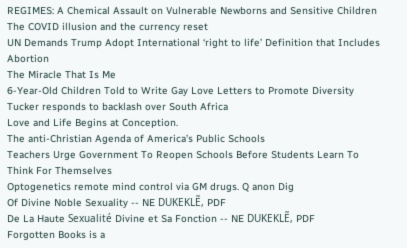REGIMES: A Chemical Assault on Vulnerable Newborns and Sensitive Children
The COVID illusion and the currency reset
UN Demands Trump Adopt International ‘right to life’ Definition that Includes Abortion
The Miracle That Is Me
6-Year-Old Children Told to Write Gay Love Letters to Promote Diversity
Tucker responds to backlash over South Africa
Love and Life Begins at Conception.
The anti-Christian Agenda of America’s Public Schools
Teachers Urge Government To Reopen Schools Before Students Learn To Think For Themselves
Optogenetics remote mind control via GM drugs. Q anon Dig
Of Divine Noble Sexuality -- NE DUKEKLẼ, PDF
De La Haute Sexualité Divine et Sa Fonction -- NE DUKEKLẼ, PDF
Forgotten Books is a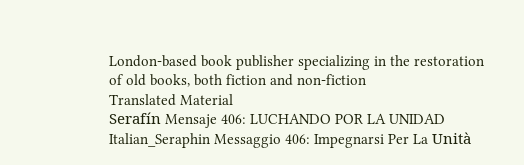London-based book publisher specializing in the restoration of old books, both fiction and non-fiction
Translated Material
Serafín Mensaje 406: LUCHANDO POR LA UNIDAD
Italian_Seraphin Messaggio 406: Impegnarsi Per La Unità